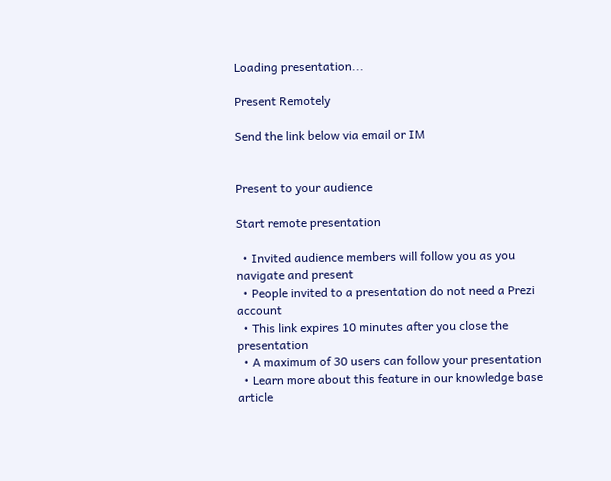Loading presentation...

Present Remotely

Send the link below via email or IM


Present to your audience

Start remote presentation

  • Invited audience members will follow you as you navigate and present
  • People invited to a presentation do not need a Prezi account
  • This link expires 10 minutes after you close the presentation
  • A maximum of 30 users can follow your presentation
  • Learn more about this feature in our knowledge base article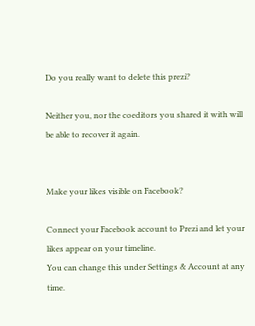Do you really want to delete this prezi?

Neither you, nor the coeditors you shared it with will be able to recover it again.


Make your likes visible on Facebook?

Connect your Facebook account to Prezi and let your likes appear on your timeline.
You can change this under Settings & Account at any time.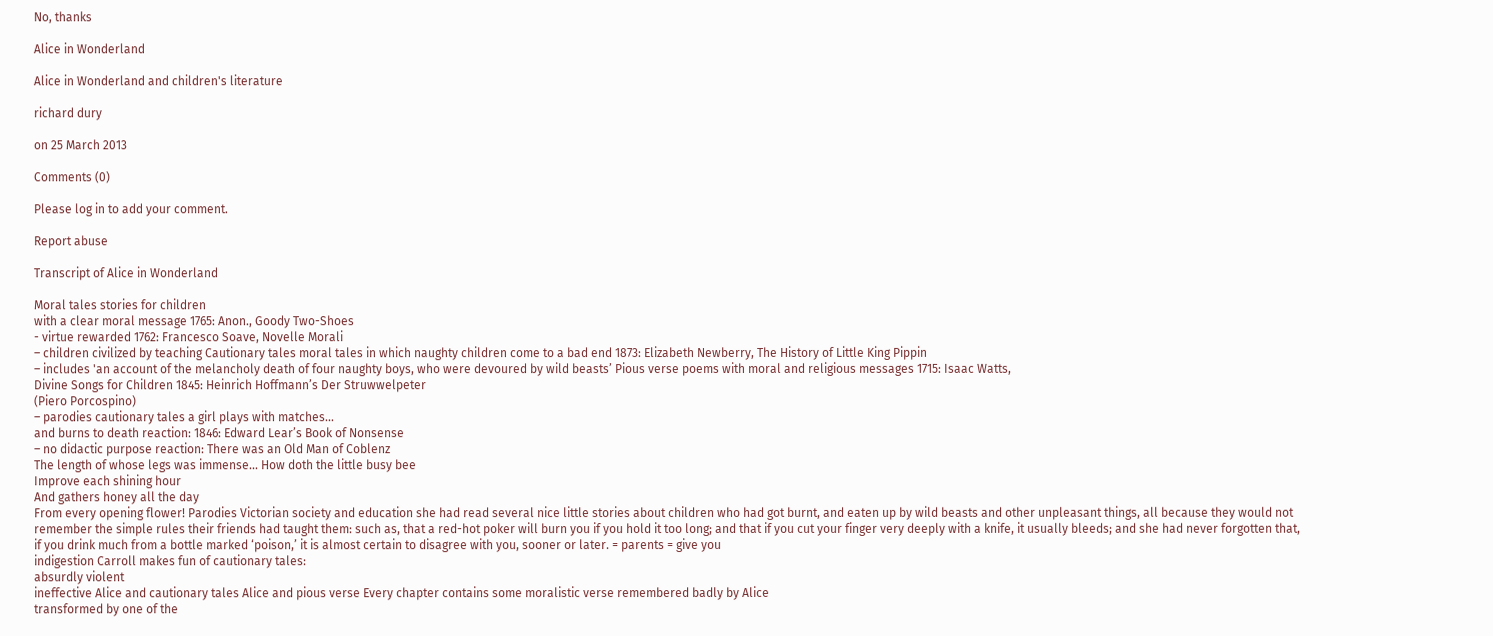No, thanks

Alice in Wonderland

Alice in Wonderland and children's literature

richard dury

on 25 March 2013

Comments (0)

Please log in to add your comment.

Report abuse

Transcript of Alice in Wonderland

Moral tales stories for children
with a clear moral message 1765: Anon., Goody Two-Shoes
- virtue rewarded 1762: Francesco Soave, Novelle Morali
– children civilized by teaching Cautionary tales moral tales in which naughty children come to a bad end 1873: Elizabeth Newberry, The History of Little King Pippin
– includes 'an account of the melancholy death of four naughty boys, who were devoured by wild beasts’ Pious verse poems with moral and religious messages 1715: Isaac Watts,
Divine Songs for Children 1845: Heinrich Hoffmann’s Der Struwwelpeter
(Piero Porcospino)
– parodies cautionary tales a girl plays with matches...
and burns to death reaction: 1846: Edward Lear’s Book of Nonsense
– no didactic purpose reaction: There was an Old Man of Coblenz
The length of whose legs was immense... How doth the little busy bee
Improve each shining hour
And gathers honey all the day
From every opening flower! Parodies Victorian society and education she had read several nice little stories about children who had got burnt, and eaten up by wild beasts and other unpleasant things, all because they would not remember the simple rules their friends had taught them: such as, that a red-hot poker will burn you if you hold it too long; and that if you cut your finger very deeply with a knife, it usually bleeds; and she had never forgotten that, if you drink much from a bottle marked ‘poison,’ it is almost certain to disagree with you, sooner or later. = parents = give you
indigestion Carroll makes fun of cautionary tales:
absurdly violent
ineffective Alice and cautionary tales Alice and pious verse Every chapter contains some moralistic verse remembered badly by Alice
transformed by one of the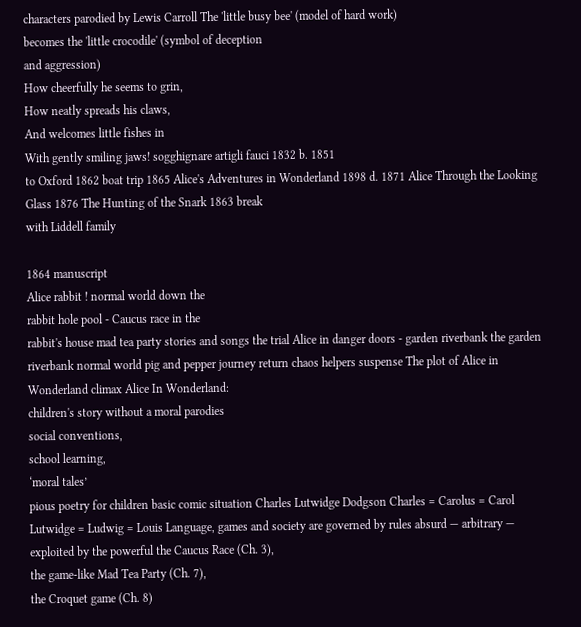characters parodied by Lewis Carroll The 'little busy bee' (model of hard work)
becomes the 'little crocodile' (symbol of deception
and aggression)
How cheerfully he seems to grin,
How neatly spreads his claws,
And welcomes little fishes in
With gently smiling jaws! sogghignare artigli fauci 1832 b. 1851
to Oxford 1862 boat trip 1865 Alice's Adventures in Wonderland 1898 d. 1871 Alice Through the Looking Glass 1876 The Hunting of the Snark 1863 break
with Liddell family

1864 manuscript
Alice rabbit ! normal world down the
rabbit hole pool - Caucus race in the
rabbit's house mad tea party stories and songs the trial Alice in danger doors - garden riverbank the garden riverbank normal world pig and pepper journey return chaos helpers suspense The plot of Alice in Wonderland climax Alice In Wonderland:
children's story without a moral parodies
social conventions,
school learning,
‘moral tales’
pious poetry for children basic comic situation Charles Lutwidge Dodgson Charles = Carolus = Carol
Lutwidge = Ludwig = Louis Language, games and society are governed by rules absurd — arbitrary — exploited by the powerful the Caucus Race (Ch. 3),
the game-like Mad Tea Party (Ch. 7),
the Croquet game (Ch. 8)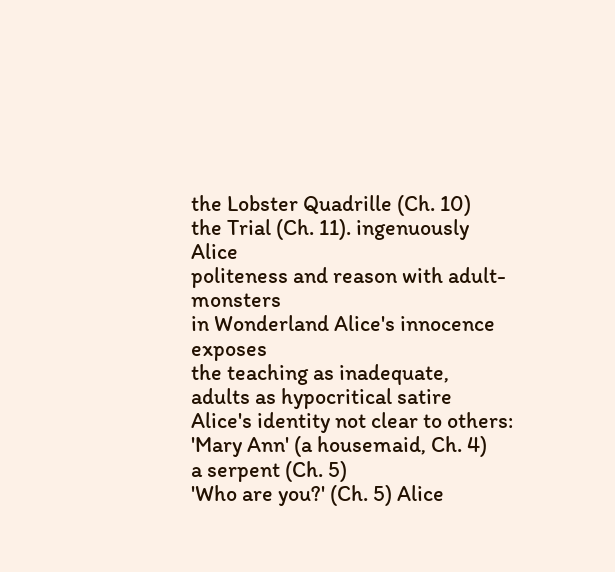the Lobster Quadrille (Ch. 10)
the Trial (Ch. 11). ingenuously Alice
politeness and reason with adult-monsters
in Wonderland Alice's innocence exposes
the teaching as inadequate,
adults as hypocritical satire Alice's identity not clear to others:
'Mary Ann' (a housemaid, Ch. 4)
a serpent (Ch. 5)
'Who are you?' (Ch. 5) Alice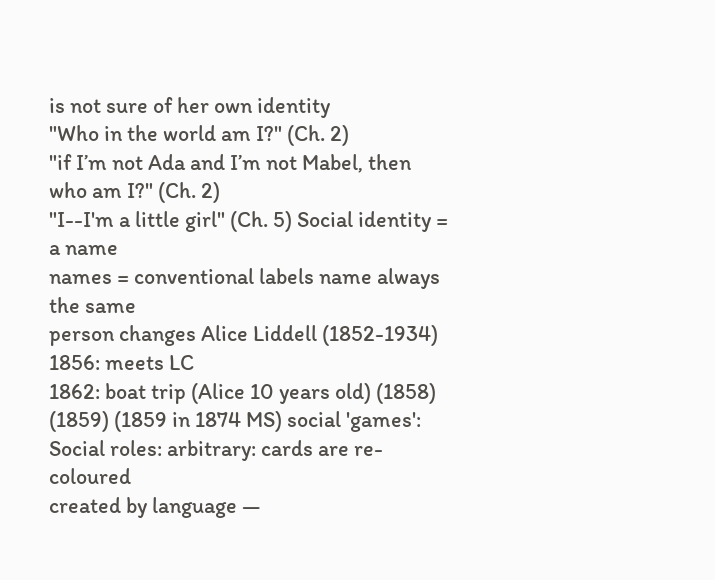is not sure of her own identity
"Who in the world am I?" (Ch. 2)
"if I’m not Ada and I’m not Mabel, then who am I?" (Ch. 2)
"I--I'm a little girl" (Ch. 5) Social identity = a name
names = conventional labels name always the same
person changes Alice Liddell (1852-1934) 1856: meets LC
1862: boat trip (Alice 10 years old) (1858) (1859) (1859 in 1874 MS) social 'games': Social roles: arbitrary: cards are re-coloured
created by language —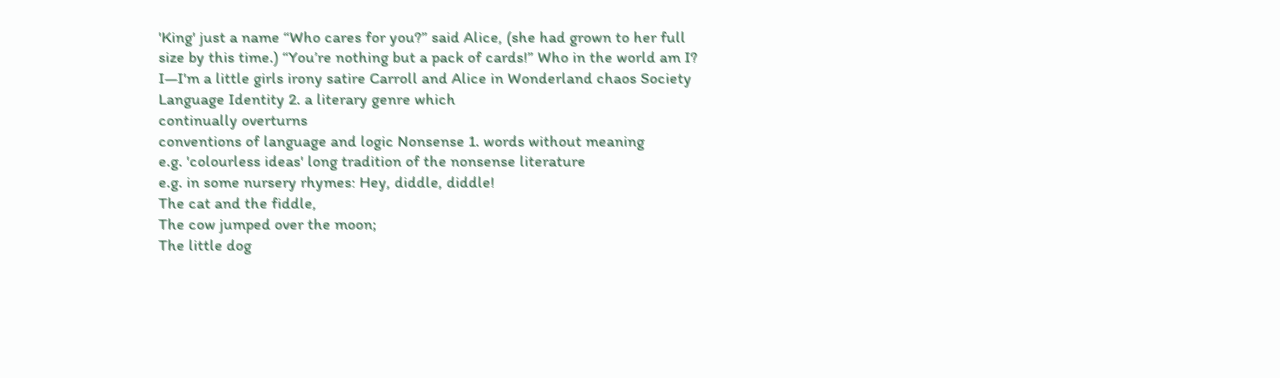'King' just a name “Who cares for you?” said Alice, (she had grown to her full size by this time.) “You’re nothing but a pack of cards!” Who in the world am I? I—I'm a little girls irony satire Carroll and Alice in Wonderland chaos Society Language Identity 2. a literary genre which
continually overturns
conventions of language and logic Nonsense 1. words without meaning
e.g. 'colourless ideas' long tradition of the nonsense literature
e.g. in some nursery rhymes: Hey, diddle, diddle!
The cat and the fiddle,
The cow jumped over the moon;
The little dog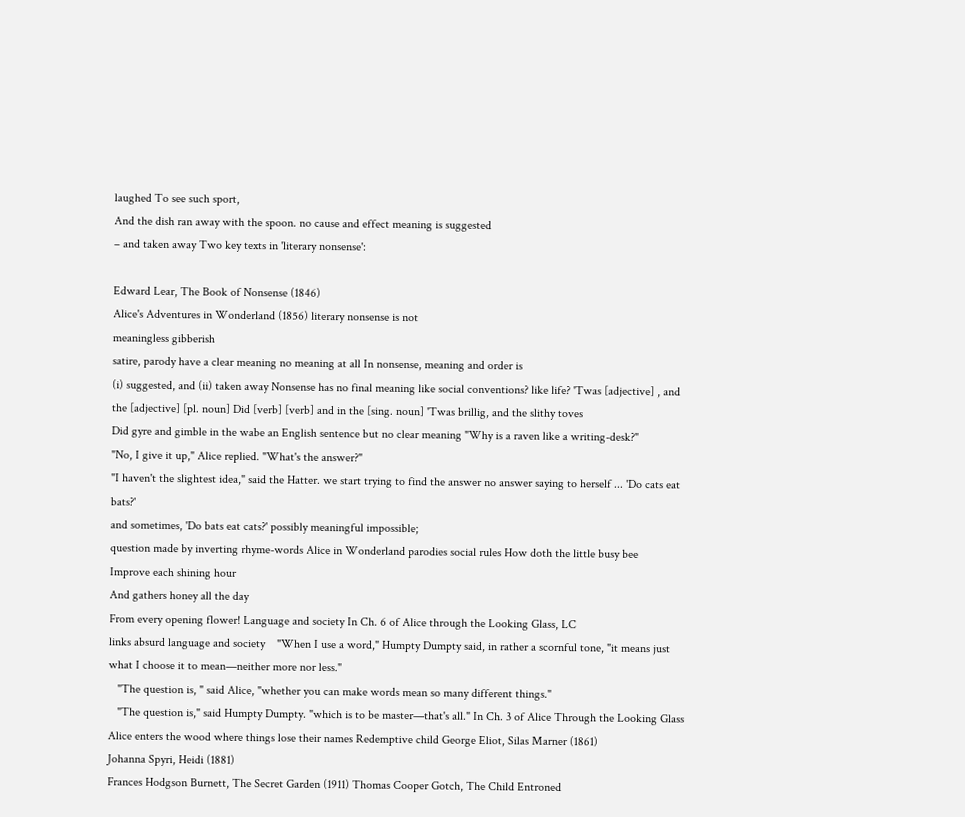laughed To see such sport,
And the dish ran away with the spoon. no cause and effect meaning is suggested
– and taken away Two key texts in 'literary nonsense':

Edward Lear, The Book of Nonsense (1846)
Alice's Adventures in Wonderland (1856) literary nonsense is not
meaningless gibberish
satire, parody have a clear meaning no meaning at all In nonsense, meaning and order is
(i) suggested, and (ii) taken away Nonsense has no final meaning like social conventions? like life? 'Twas [adjective] , and the [adjective] [pl. noun] Did [verb] [verb] and in the [sing. noun] 'Twas brillig, and the slithy toves
Did gyre and gimble in the wabe an English sentence but no clear meaning "Why is a raven like a writing-desk?"
"No, I give it up," Alice replied. "What's the answer?"
"I haven't the slightest idea," said the Hatter. we start trying to find the answer no answer saying to herself ... 'Do cats eat bats?'
and sometimes, 'Do bats eat cats?' possibly meaningful impossible;
question made by inverting rhyme-words Alice in Wonderland parodies social rules How doth the little busy bee
Improve each shining hour
And gathers honey all the day
From every opening flower! Language and society In Ch. 6 of Alice through the Looking Glass, LC
links absurd language and society    "When I use a word," Humpty Dumpty said, in rather a scornful tone, "it means just what I choose it to mean—neither more nor less."
   "The question is, " said Alice, "whether you can make words mean so many different things."
   "The question is," said Humpty Dumpty. "which is to be master—that's all." In Ch. 3 of Alice Through the Looking Glass Alice enters the wood where things lose their names Redemptive child George Eliot, Silas Marner (1861)
Johanna Spyri, Heidi (1881)
Frances Hodgson Burnett, The Secret Garden (1911) Thomas Cooper Gotch, The Child Entroned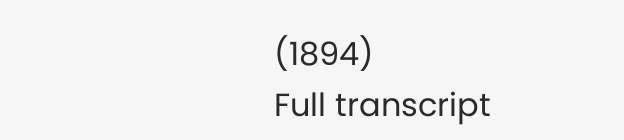(1894)
Full transcript